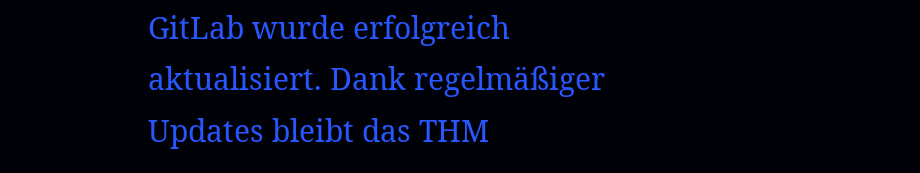GitLab wurde erfolgreich aktualisiert. Dank regelmäßiger Updates bleibt das THM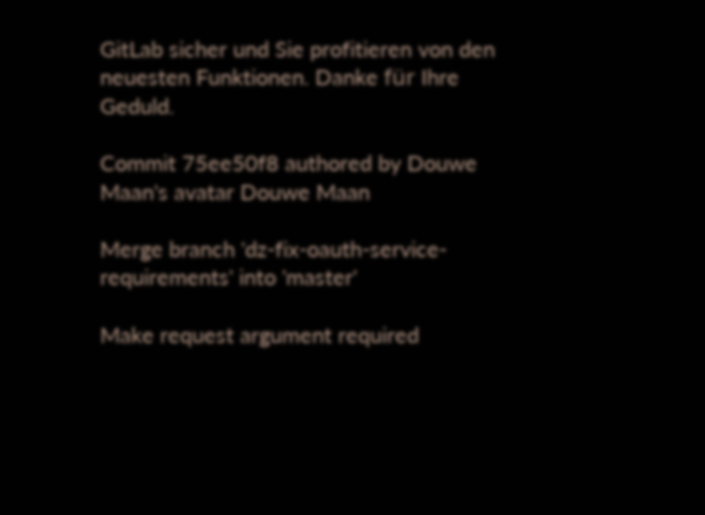GitLab sicher und Sie profitieren von den neuesten Funktionen. Danke für Ihre Geduld.

Commit 75ee50f8 authored by Douwe Maan's avatar Douwe Maan

Merge branch 'dz-fix-oauth-service-requirements' into 'master'

Make request argument required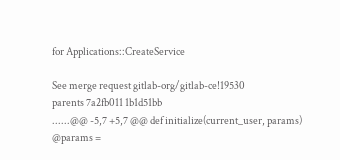for Applications::CreateService

See merge request gitlab-org/gitlab-ce!19530
parents 7a2fb011 1b1d51bb
......@@ -5,7 +5,7 @@ def initialize(current_user, params)
@params =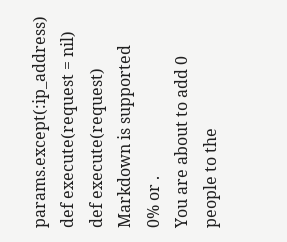params.except(:ip_address)
def execute(request = nil)
def execute(request)
Markdown is supported
0% or .
You are about to add 0 people to the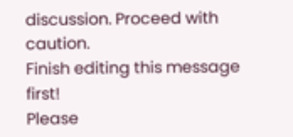discussion. Proceed with caution.
Finish editing this message first!
Please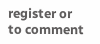register or to comment